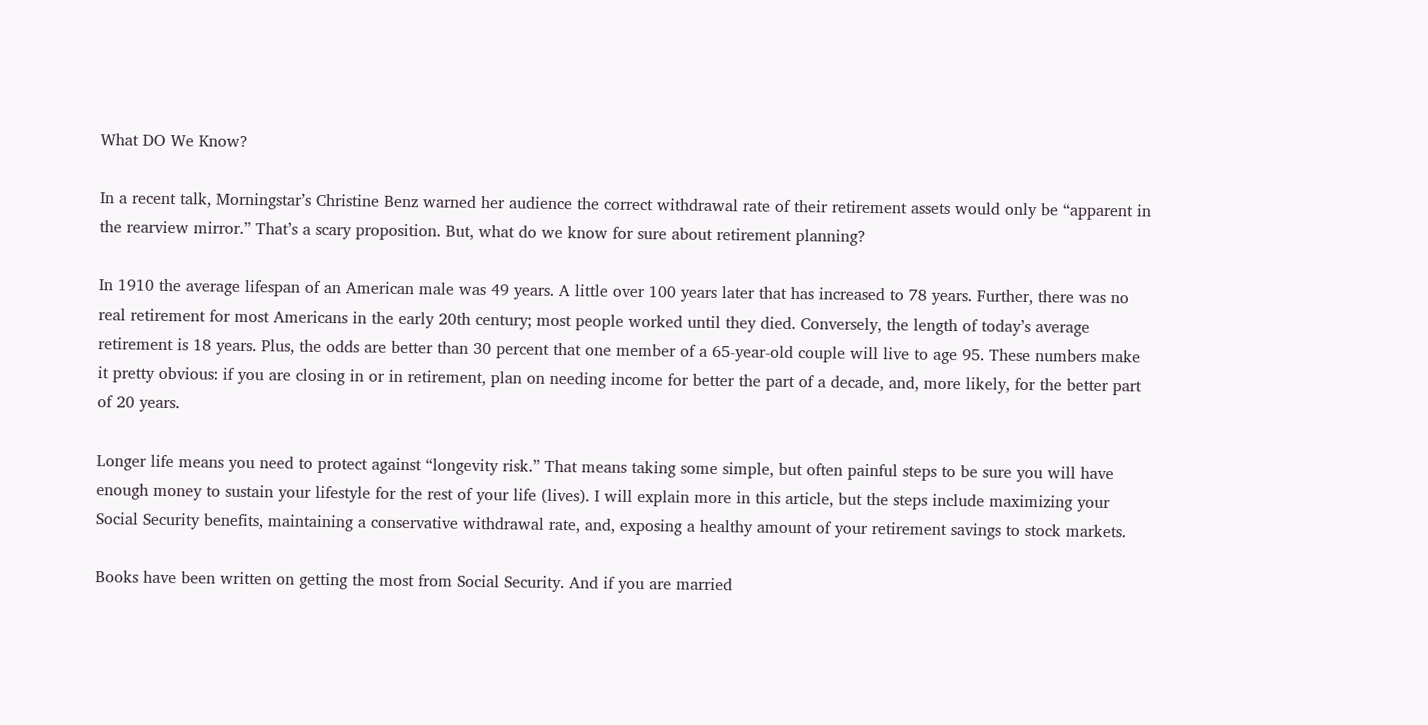What DO We Know?

In a recent talk, Morningstar’s Christine Benz warned her audience the correct withdrawal rate of their retirement assets would only be “apparent in the rearview mirror.” That’s a scary proposition. But, what do we know for sure about retirement planning?

In 1910 the average lifespan of an American male was 49 years. A little over 100 years later that has increased to 78 years. Further, there was no real retirement for most Americans in the early 20th century; most people worked until they died. Conversely, the length of today’s average retirement is 18 years. Plus, the odds are better than 30 percent that one member of a 65-year-old couple will live to age 95. These numbers make it pretty obvious: if you are closing in or in retirement, plan on needing income for better the part of a decade, and, more likely, for the better part of 20 years.

Longer life means you need to protect against “longevity risk.” That means taking some simple, but often painful steps to be sure you will have enough money to sustain your lifestyle for the rest of your life (lives). I will explain more in this article, but the steps include maximizing your Social Security benefits, maintaining a conservative withdrawal rate, and, exposing a healthy amount of your retirement savings to stock markets.

Books have been written on getting the most from Social Security. And if you are married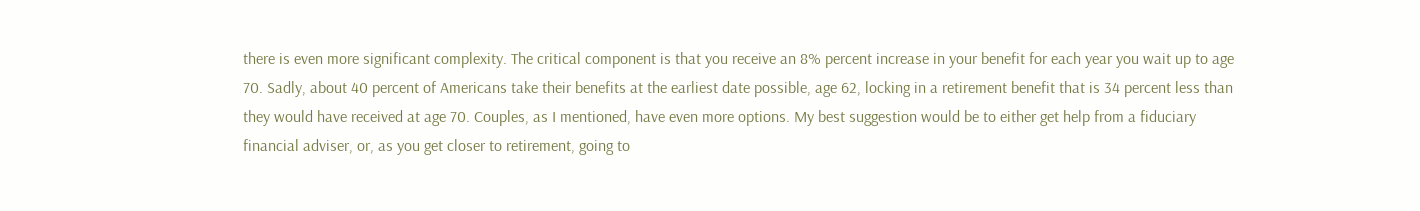there is even more significant complexity. The critical component is that you receive an 8% percent increase in your benefit for each year you wait up to age 70. Sadly, about 40 percent of Americans take their benefits at the earliest date possible, age 62, locking in a retirement benefit that is 34 percent less than they would have received at age 70. Couples, as I mentioned, have even more options. My best suggestion would be to either get help from a fiduciary financial adviser, or, as you get closer to retirement, going to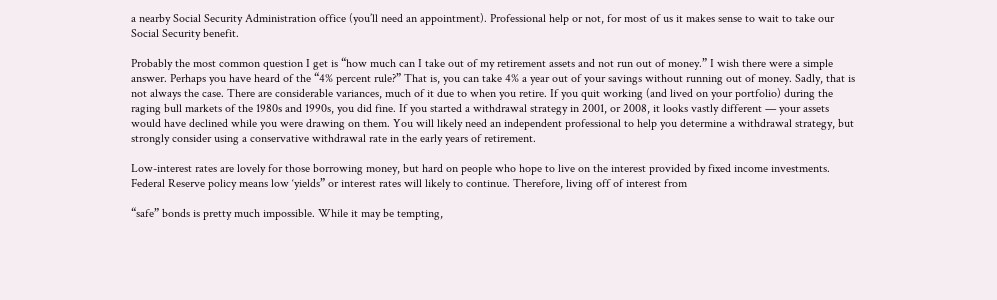a nearby Social Security Administration office (you’ll need an appointment). Professional help or not, for most of us it makes sense to wait to take our Social Security benefit.

Probably the most common question I get is “how much can I take out of my retirement assets and not run out of money.” I wish there were a simple answer. Perhaps you have heard of the “4% percent rule?” That is, you can take 4% a year out of your savings without running out of money. Sadly, that is not always the case. There are considerable variances, much of it due to when you retire. If you quit working (and lived on your portfolio) during the raging bull markets of the 1980s and 1990s, you did fine. If you started a withdrawal strategy in 2001, or 2008, it looks vastly different — your assets would have declined while you were drawing on them. You will likely need an independent professional to help you determine a withdrawal strategy, but strongly consider using a conservative withdrawal rate in the early years of retirement.

Low-interest rates are lovely for those borrowing money, but hard on people who hope to live on the interest provided by fixed income investments. Federal Reserve policy means low ‘yields” or interest rates will likely to continue. Therefore, living off of interest from

“safe” bonds is pretty much impossible. While it may be tempting,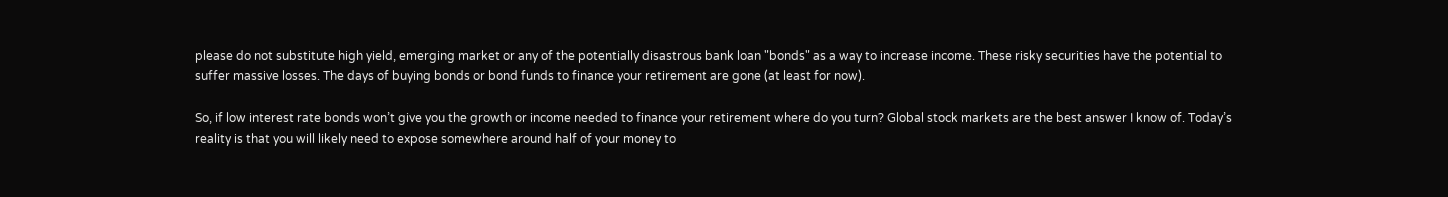please do not substitute high yield, emerging market or any of the potentially disastrous bank loan "bonds" as a way to increase income. These risky securities have the potential to suffer massive losses. The days of buying bonds or bond funds to finance your retirement are gone (at least for now).

So, if low interest rate bonds won’t give you the growth or income needed to finance your retirement where do you turn? Global stock markets are the best answer I know of. Today’s reality is that you will likely need to expose somewhere around half of your money to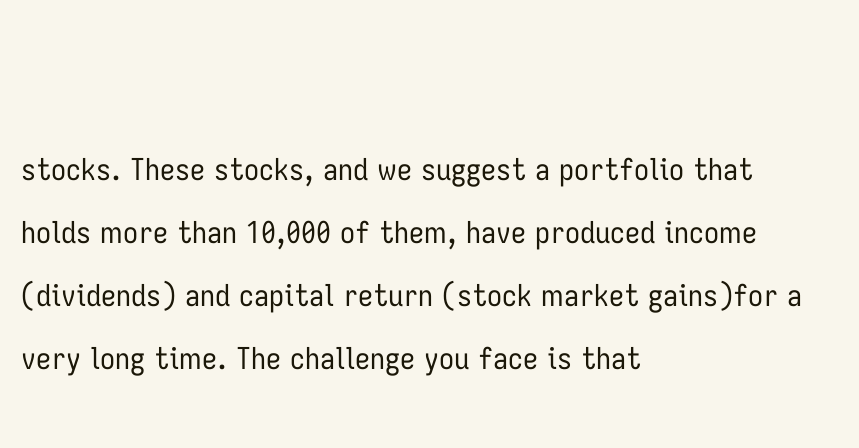stocks. These stocks, and we suggest a portfolio that holds more than 10,000 of them, have produced income (dividends) and capital return (stock market gains)for a very long time. The challenge you face is that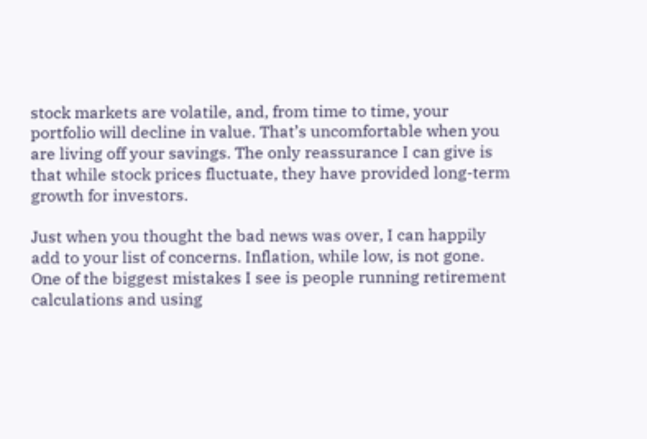stock markets are volatile, and, from time to time, your portfolio will decline in value. That’s uncomfortable when you are living off your savings. The only reassurance I can give is that while stock prices fluctuate, they have provided long-term growth for investors.

Just when you thought the bad news was over, I can happily add to your list of concerns. Inflation, while low, is not gone. One of the biggest mistakes I see is people running retirement calculations and using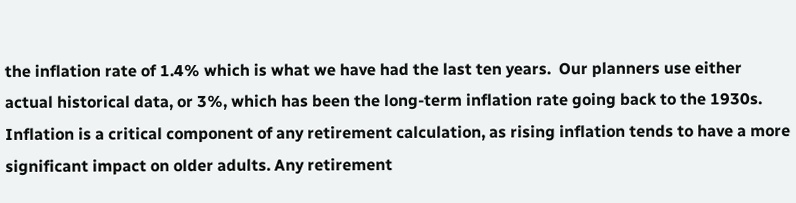the inflation rate of 1.4% which is what we have had the last ten years.  Our planners use either actual historical data, or 3%, which has been the long-term inflation rate going back to the 1930s. Inflation is a critical component of any retirement calculation, as rising inflation tends to have a more significant impact on older adults. Any retirement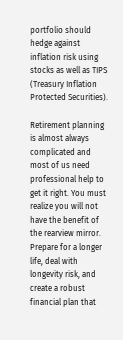portfolio should hedge against inflation risk using stocks as well as TIPS (Treasury Inflation Protected Securities).

Retirement planning is almost always complicated and most of us need professional help to get it right. You must realize you will not have the benefit of the rearview mirror. Prepare for a longer life, deal with longevity risk, and create a robust financial plan that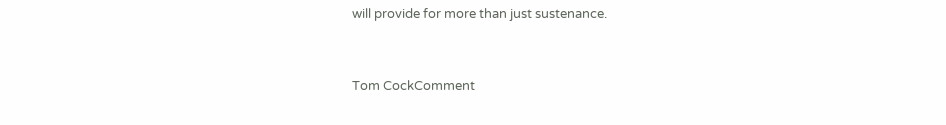will provide for more than just sustenance.


Tom CockComment